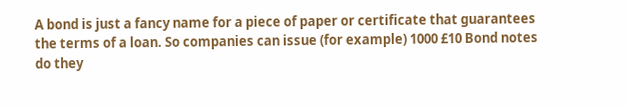A bond is just a fancy name for a piece of paper or certificate that guarantees the terms of a loan. So companies can issue (for example) 1000 £10 Bond notes do they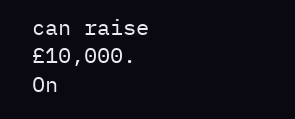can raise £10,000. On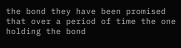the bond they have been promised that over a period of time the one holding the bond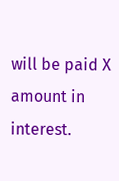will be paid X amount in interest.